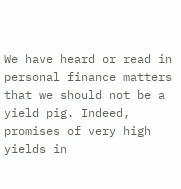We have heard or read in personal finance matters that we should not be a yield pig. Indeed, promises of very high yields in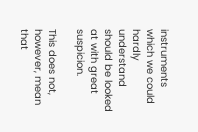instruments which we could hardly understand should be looked at with great suspicion.

This does not, however, mean that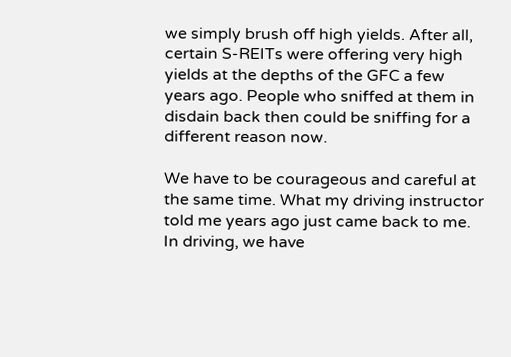we simply brush off high yields. After all, certain S-REITs were offering very high yields at the depths of the GFC a few years ago. People who sniffed at them in disdain back then could be sniffing for a different reason now.

We have to be courageous and careful at the same time. What my driving instructor told me years ago just came back to me. In driving, we have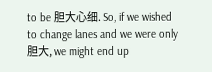to be 胆大心细. So, if we wished to change lanes and we were only 胆大, we might end up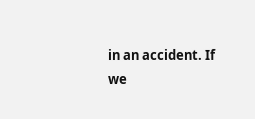in an accident. If we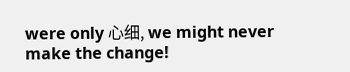were only 心细, we might never make the change!